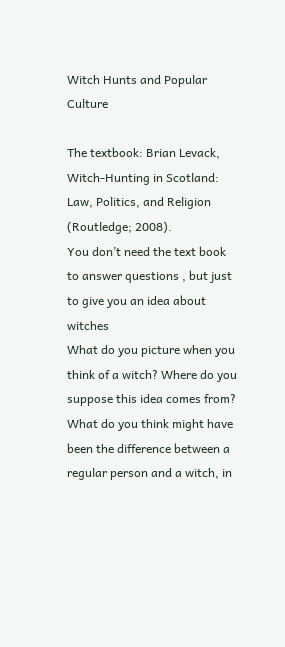Witch Hunts and Popular Culture

The textbook: Brian Levack, Witch-Hunting in Scotland: Law, Politics, and Religion (Routledge; 2008).
You don’t need the text book to answer questions , but just to give you an idea about witches
What do you picture when you think of a witch? Where do you suppose this idea comes from?
What do you think might have been the difference between a regular person and a witch, in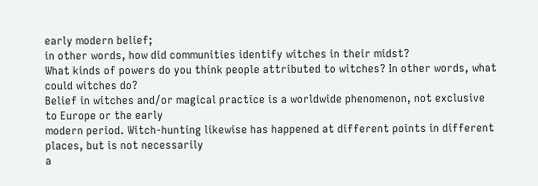early modern belief;
in other words, how did communities identify witches in their midst?
What kinds of powers do you think people attributed to witches? In other words, what could witches do?
Belief in witches and/or magical practice is a worldwide phenomenon, not exclusive to Europe or the early
modern period. Witch-hunting likewise has happened at different points in different places, but is not necessarily
a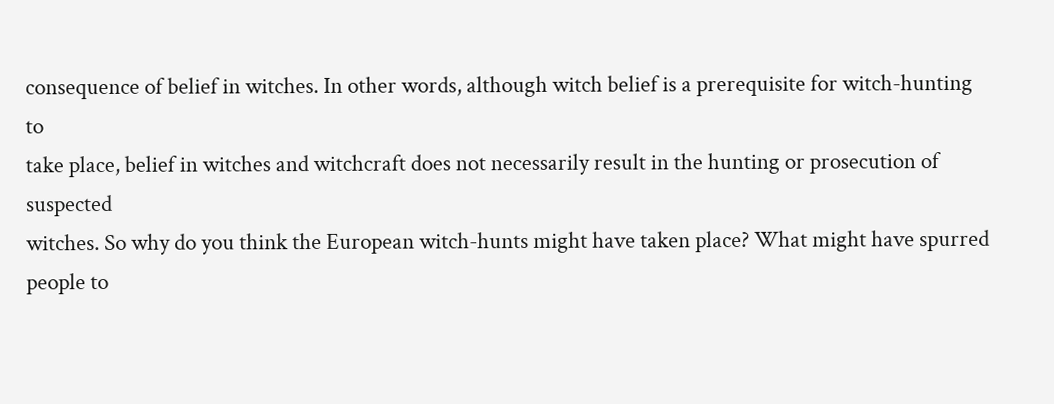consequence of belief in witches. In other words, although witch belief is a prerequisite for witch-hunting to
take place, belief in witches and witchcraft does not necessarily result in the hunting or prosecution of suspected
witches. So why do you think the European witch-hunts might have taken place? What might have spurred
people to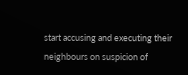start accusing and executing their neighbours on suspicion of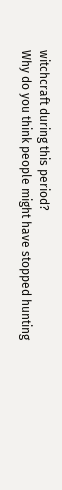witchcraft during this period?
Why do you think people might have stopped hunting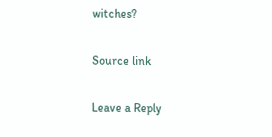witches?

Source link

Leave a Reply